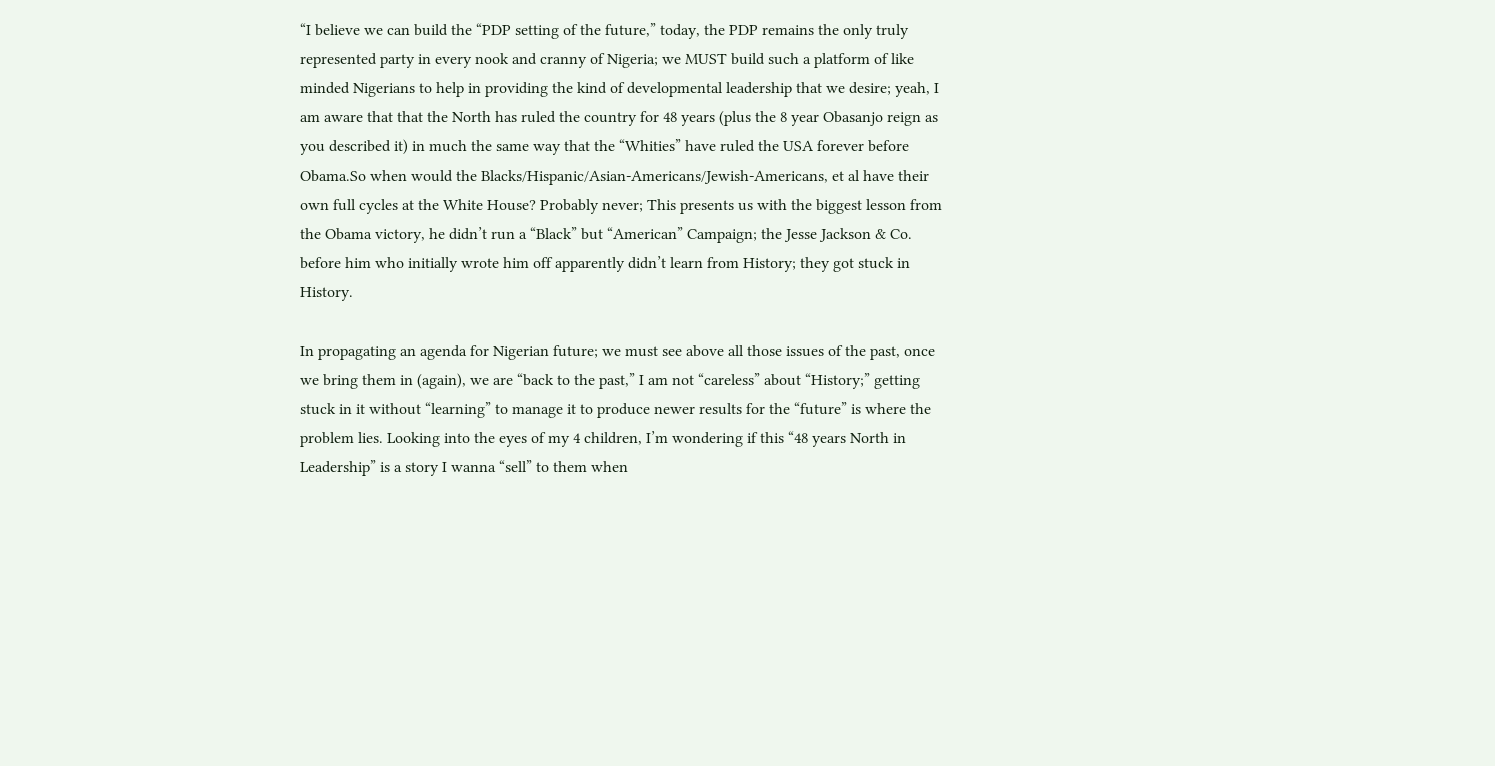“I believe we can build the “PDP setting of the future,” today, the PDP remains the only truly represented party in every nook and cranny of Nigeria; we MUST build such a platform of like minded Nigerians to help in providing the kind of developmental leadership that we desire; yeah, I am aware that that the North has ruled the country for 48 years (plus the 8 year Obasanjo reign as you described it) in much the same way that the “Whities” have ruled the USA forever before Obama.So when would the Blacks/Hispanic/Asian-Americans/Jewish-Americans, et al have their own full cycles at the White House? Probably never; This presents us with the biggest lesson from the Obama victory, he didn’t run a “Black” but “American” Campaign; the Jesse Jackson & Co. before him who initially wrote him off apparently didn’t learn from History; they got stuck in History.

In propagating an agenda for Nigerian future; we must see above all those issues of the past, once we bring them in (again), we are “back to the past,” I am not “careless” about “History;” getting stuck in it without “learning” to manage it to produce newer results for the “future” is where the problem lies. Looking into the eyes of my 4 children, I’m wondering if this “48 years North in Leadership” is a story I wanna “sell” to them when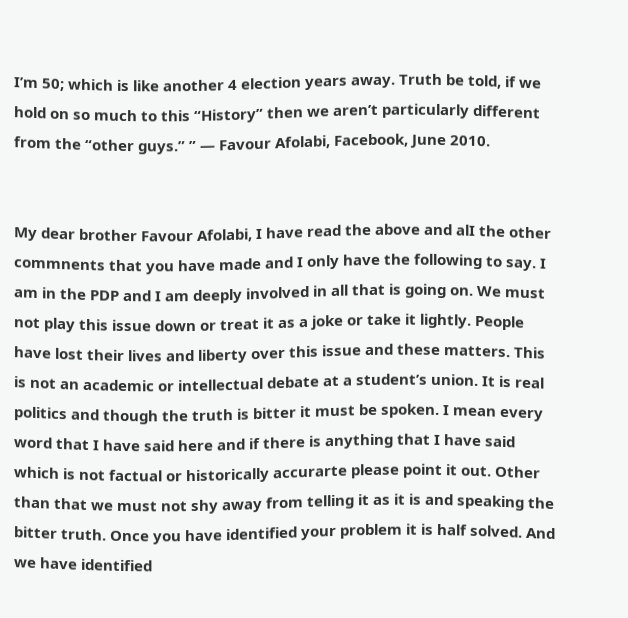I’m 50; which is like another 4 election years away. Truth be told, if we hold on so much to this “History” then we aren’t particularly different from the “other guys.” ” — Favour Afolabi, Facebook, June 2010.


My dear brother Favour Afolabi, I have read the above and alI the other commnents that you have made and I only have the following to say. I am in the PDP and I am deeply involved in all that is going on. We must not play this issue down or treat it as a joke or take it lightly. People have lost their lives and liberty over this issue and these matters. This is not an academic or intellectual debate at a student’s union. It is real politics and though the truth is bitter it must be spoken. I mean every word that I have said here and if there is anything that I have said which is not factual or historically accurarte please point it out. Other than that we must not shy away from telling it as it is and speaking the bitter truth. Once you have identified your problem it is half solved. And we have identified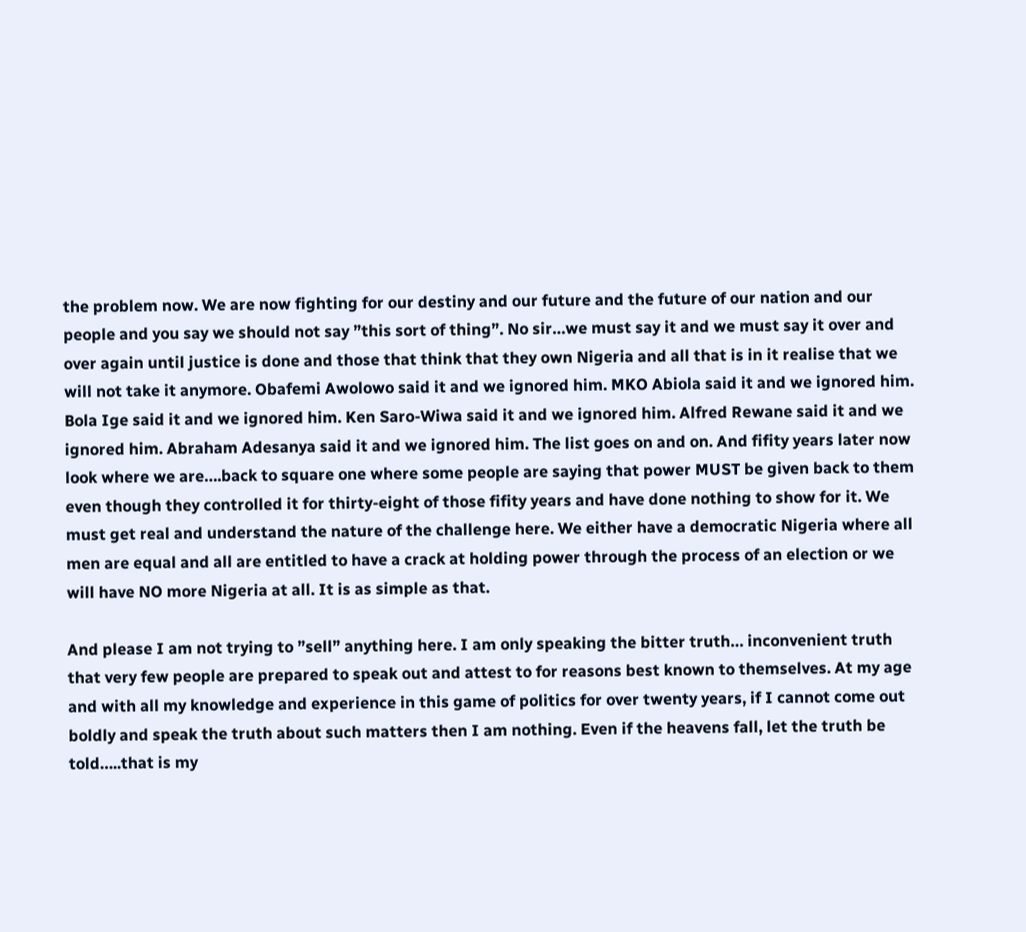the problem now. We are now fighting for our destiny and our future and the future of our nation and our people and you say we should not say ”this sort of thing”. No sir…we must say it and we must say it over and over again until justice is done and those that think that they own Nigeria and all that is in it realise that we will not take it anymore. Obafemi Awolowo said it and we ignored him. MKO Abiola said it and we ignored him. Bola Ige said it and we ignored him. Ken Saro-Wiwa said it and we ignored him. Alfred Rewane said it and we ignored him. Abraham Adesanya said it and we ignored him. The list goes on and on. And fifity years later now look where we are….back to square one where some people are saying that power MUST be given back to them even though they controlled it for thirty-eight of those fifity years and have done nothing to show for it. We must get real and understand the nature of the challenge here. We either have a democratic Nigeria where all men are equal and all are entitled to have a crack at holding power through the process of an election or we will have NO more Nigeria at all. It is as simple as that.

And please I am not trying to ”sell” anything here. I am only speaking the bitter truth… inconvenient truth that very few people are prepared to speak out and attest to for reasons best known to themselves. At my age and with all my knowledge and experience in this game of politics for over twenty years, if I cannot come out boldly and speak the truth about such matters then I am nothing. Even if the heavens fall, let the truth be told…..that is my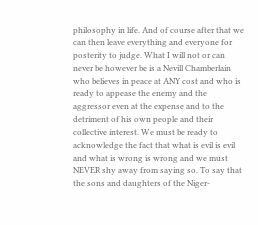philosophy in life. And of course after that we can then leave everything and everyone for posterity to judge. What I will not or can never be however be is a Nevill Chamberlain who believes in peace at ANY cost and who is ready to appease the enemy and the aggressor even at the expense and to the detriment of his own people and their collective interest. We must be ready to acknowledge the fact that what is evil is evil and what is wrong is wrong and we must NEVER shy away from saying so. To say that the sons and daughters of the Niger-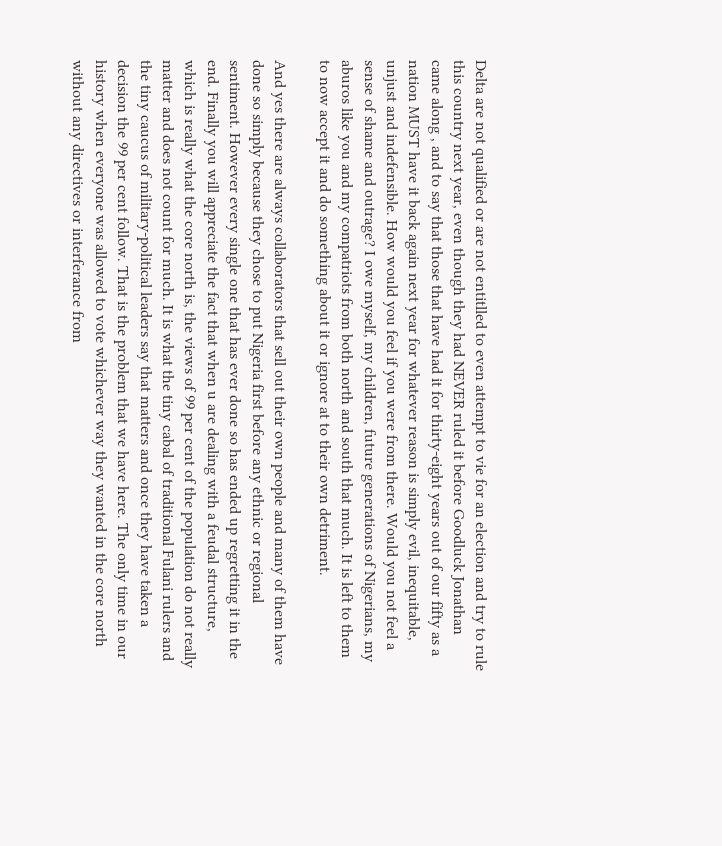Delta are not qualified or are not entitlled to even attempt to vie for an election and try to rule this country next year, even though they had NEVER ruled it before Goodluck Jonathan came along , and to say that those that have had it for thirty-eight years out of our fifty as a nation MUST have it back again next year for whatever reason is simply evil, inequitable, unjust and indefensible. How would you feel if you were from there. Would you not feel a sense of shame and outrage? I owe myself, my children, future generations of Nigerians, my aburos like you and my compatriots from both north and south that much. It is left to them to now accept it and do something about it or ignore at to their own detriment.

And yes there are always collaborators that sell out their own people and many of them have done so simply because they chose to put Nigeria first before any ethnic or regional sentiment. However every single one that has ever done so has ended up regretting it in the end. Finally you will appreciate the fact that when u are dealing with a feudal structure, which is really what the core north is, the views of 99 per cent of the population do not really matter and does not count for much. It is what the tiny cabal of traditional Fulani rulers and the tiny caucus of military-political leaders say that matters and once they have taken a decision the 99 per cent follow. That is the problem that we have here. The only time in our history when everyone was allowed to vote whichever way they wanted in the core north without any directives or interferance from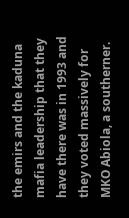the emirs and the kaduna mafia leadership that they have there was in 1993 and they voted massively for MKO Abiola, a southerner.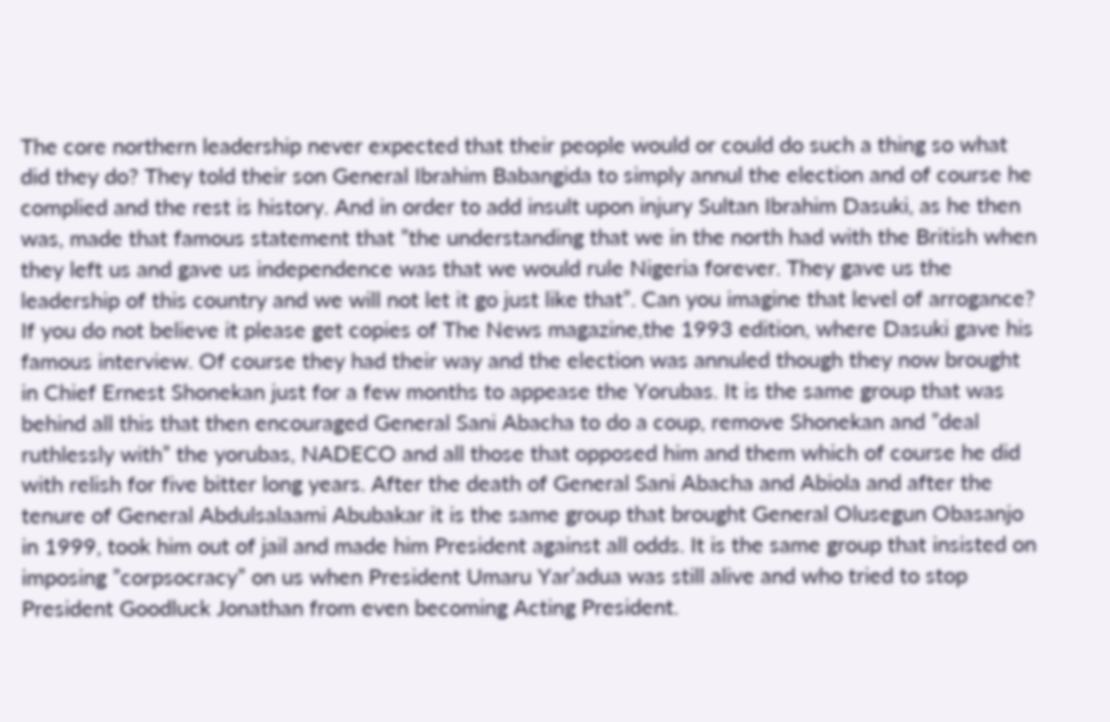The core northern leadership never expected that their people would or could do such a thing so what did they do? They told their son General Ibrahim Babangida to simply annul the election and of course he complied and the rest is history. And in order to add insult upon injury Sultan Ibrahim Dasuki, as he then was, made that famous statement that ”the understanding that we in the north had with the British when they left us and gave us independence was that we would rule Nigeria forever. They gave us the leadership of this country and we will not let it go just like that”. Can you imagine that level of arrogance? If you do not believe it please get copies of The News magazine,the 1993 edition, where Dasuki gave his famous interview. Of course they had their way and the election was annuled though they now brought in Chief Ernest Shonekan just for a few months to appease the Yorubas. It is the same group that was behind all this that then encouraged General Sani Abacha to do a coup, remove Shonekan and ”deal ruthlessly with” the yorubas, NADECO and all those that opposed him and them which of course he did with relish for five bitter long years. After the death of General Sani Abacha and Abiola and after the tenure of General Abdulsalaami Abubakar it is the same group that brought General Olusegun Obasanjo in 1999, took him out of jail and made him President against all odds. It is the same group that insisted on imposing ”corpsocracy” on us when President Umaru Yar’adua was still alive and who tried to stop President Goodluck Jonathan from even becoming Acting President.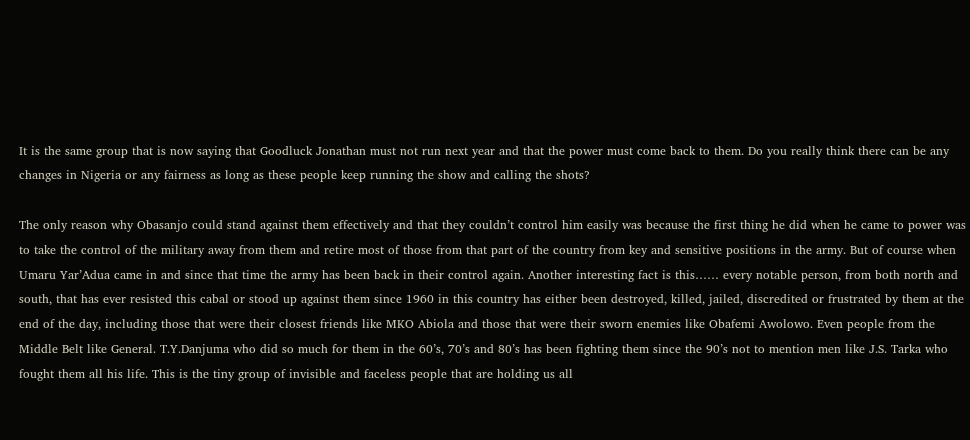It is the same group that is now saying that Goodluck Jonathan must not run next year and that the power must come back to them. Do you really think there can be any changes in Nigeria or any fairness as long as these people keep running the show and calling the shots?

The only reason why Obasanjo could stand against them effectively and that they couldn’t control him easily was because the first thing he did when he came to power was to take the control of the military away from them and retire most of those from that part of the country from key and sensitive positions in the army. But of course when Umaru Yar’Adua came in and since that time the army has been back in their control again. Another interesting fact is this…… every notable person, from both north and south, that has ever resisted this cabal or stood up against them since 1960 in this country has either been destroyed, killed, jailed, discredited or frustrated by them at the end of the day, including those that were their closest friends like MKO Abiola and those that were their sworn enemies like Obafemi Awolowo. Even people from the Middle Belt like General. T.Y.Danjuma who did so much for them in the 60’s, 70’s and 80’s has been fighting them since the 90’s not to mention men like J.S. Tarka who fought them all his life. This is the tiny group of invisible and faceless people that are holding us all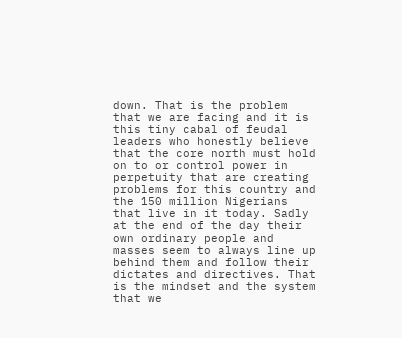down. That is the problem that we are facing and it is this tiny cabal of feudal leaders who honestly believe that the core north must hold on to or control power in perpetuity that are creating problems for this country and the 150 million Nigerians that live in it today. Sadly at the end of the day their own ordinary people and masses seem to always line up behind them and follow their dictates and directives. That is the mindset and the system that we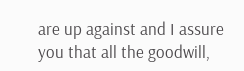are up against and I assure you that all the goodwill,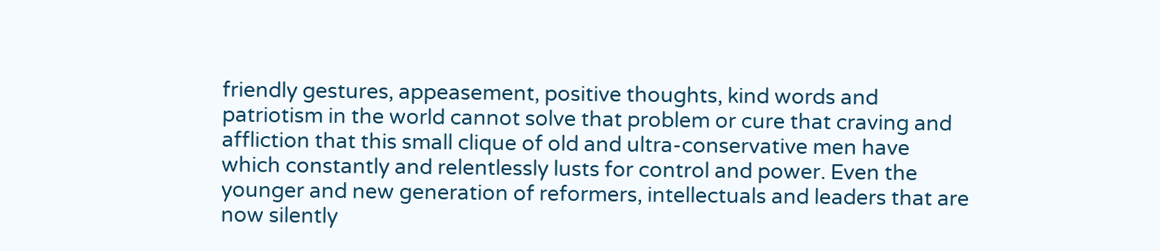friendly gestures, appeasement, positive thoughts, kind words and patriotism in the world cannot solve that problem or cure that craving and affliction that this small clique of old and ultra-conservative men have which constantly and relentlessly lusts for control and power. Even the younger and new generation of reformers, intellectuals and leaders that are now silently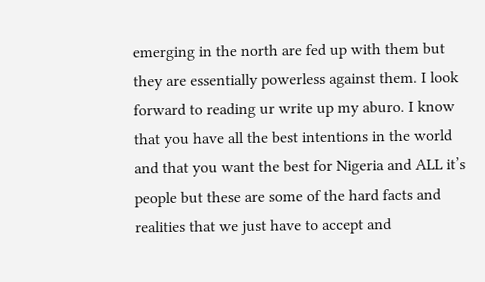emerging in the north are fed up with them but they are essentially powerless against them. I look forward to reading ur write up my aburo. I know that you have all the best intentions in the world and that you want the best for Nigeria and ALL it’s people but these are some of the hard facts and realities that we just have to accept and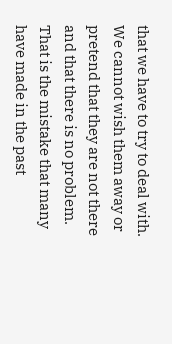that we have to try to deal with. We cannot wish them away or pretend that they are not there and that there is no problem. That is the mistake that many have made in the past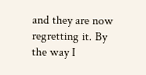and they are now regretting it. By the way I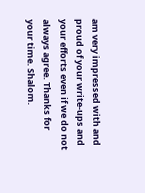am very impressed with and proud of your write-ups and your efforts even if we do not always agree. Thanks for your time. Shalom.